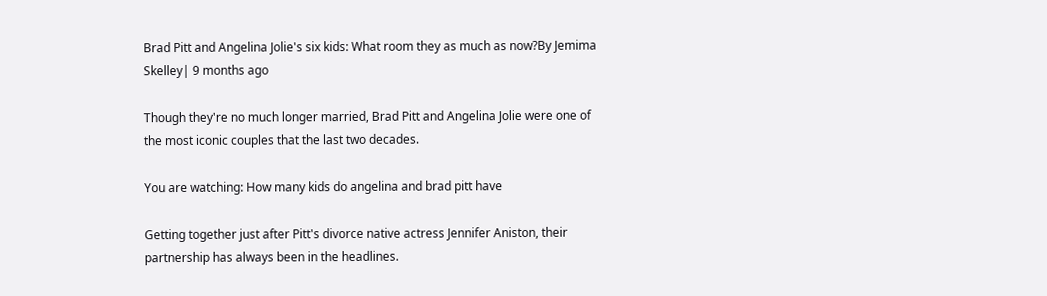Brad Pitt and Angelina Jolie's six kids: What room they as much as now?By Jemima Skelley| 9 months ago

Though they're no much longer married, Brad Pitt and Angelina Jolie were one of the most iconic couples that the last two decades.

You are watching: How many kids do angelina and brad pitt have

Getting together just after Pitt's divorce native actress Jennifer Aniston, their partnership has always been in the headlines.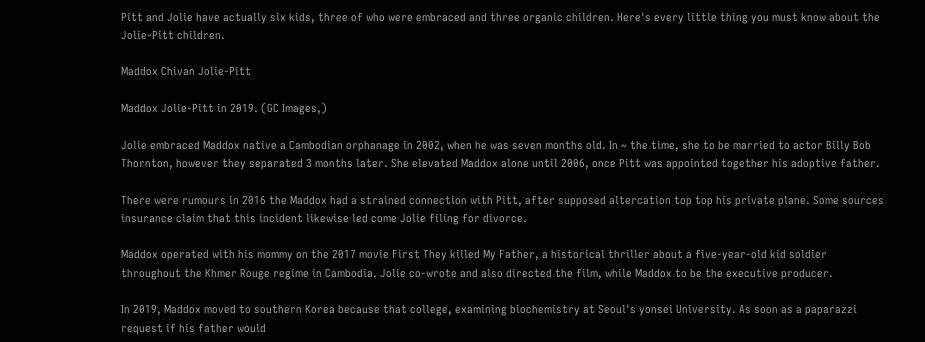Pitt and Jolie have actually six kids, three of who were embraced and three organic children. Here's every little thing you must know about the Jolie-Pitt children.

Maddox Chivan Jolie-Pitt

Maddox Jolie-Pitt in 2019. (GC Images,)

Jolie embraced Maddox native a Cambodian orphanage in 2002, when he was seven months old. In ~ the time, she to be married to actor Billy Bob Thornton, however they separated 3 months later. She elevated Maddox alone until 2006, once Pitt was appointed together his adoptive father.

There were rumours in 2016 the Maddox had a strained connection with Pitt, after supposed altercation top top his private plane. Some sources insurance claim that this incident likewise led come Jolie filing for divorce.

Maddox operated with his mommy on the 2017 movie First They killed My Father, a historical thriller about a five-year-old kid soldier throughout the Khmer Rouge regime in Cambodia. Jolie co-wrote and also directed the film, while Maddox to be the executive producer.

In 2019, Maddox moved to southern Korea because that college, examining biochemistry at Seoul's yonsei University. As soon as a paparazzi request if his father would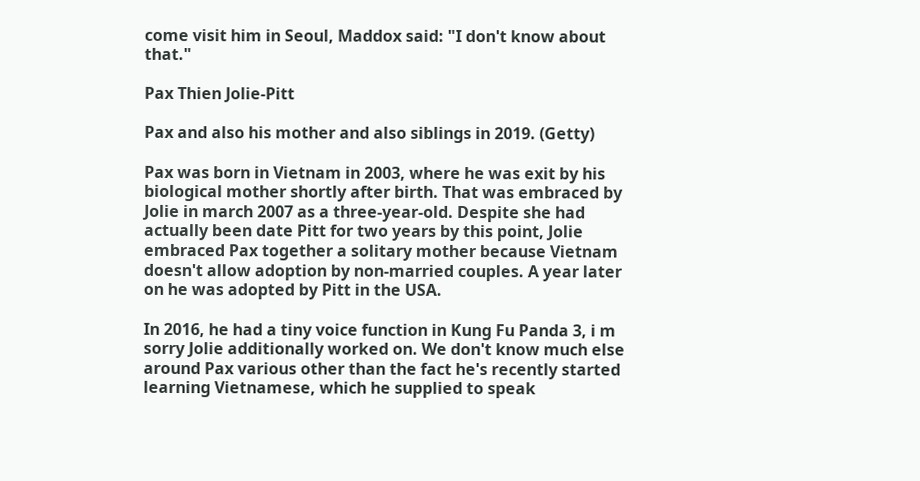come visit him in Seoul, Maddox said: "I don't know about that."

Pax Thien Jolie-Pitt

Pax and also his mother and also siblings in 2019. (Getty)

Pax was born in Vietnam in 2003, where he was exit by his biological mother shortly after birth. That was embraced by Jolie in march 2007 as a three-year-old. Despite she had actually been date Pitt for two years by this point, Jolie embraced Pax together a solitary mother because Vietnam doesn't allow adoption by non-married couples. A year later on he was adopted by Pitt in the USA.

In 2016, he had a tiny voice function in Kung Fu Panda 3, i m sorry Jolie additionally worked on. We don't know much else around Pax various other than the fact he's recently started learning Vietnamese, which he supplied to speak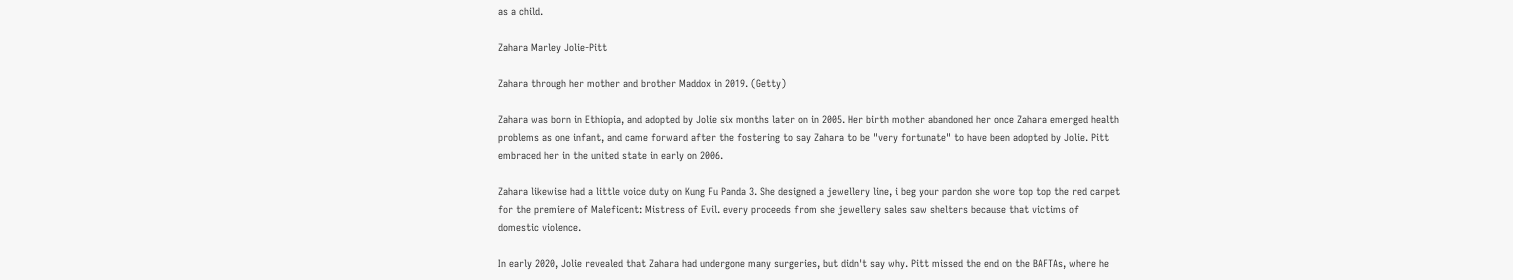as a child.

Zahara Marley Jolie-Pitt

Zahara through her mother and brother Maddox in 2019. (Getty)

Zahara was born in Ethiopia, and adopted by Jolie six months later on in 2005. Her birth mother abandoned her once Zahara emerged health problems as one infant, and came forward after the fostering to say Zahara to be "very fortunate" to have been adopted by Jolie. Pitt embraced her in the united state in early on 2006.

Zahara likewise had a little voice duty on Kung Fu Panda 3. She designed a jewellery line, i beg your pardon she wore top top the red carpet for the premiere of Maleficent: Mistress of Evil. every proceeds from she jewellery sales saw shelters because that victims of domestic violence.

In early 2020, Jolie revealed that Zahara had undergone many surgeries, but didn't say why. Pitt missed the end on the BAFTAs, where he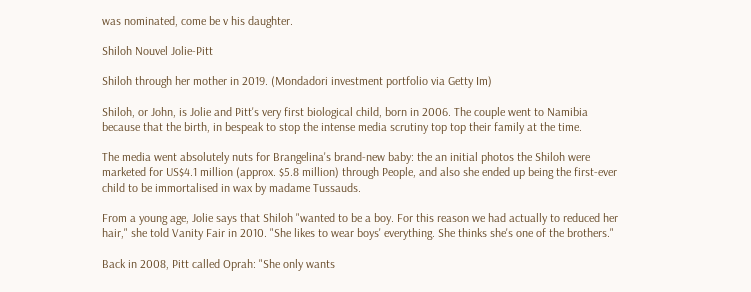was nominated, come be v his daughter.

Shiloh Nouvel Jolie-Pitt

Shiloh through her mother in 2019. (Mondadori investment portfolio via Getty Im)

Shiloh, or John, is Jolie and Pitt's very first biological child, born in 2006. The couple went to Namibia because that the birth, in bespeak to stop the intense media scrutiny top top their family at the time.

The media went absolutely nuts for Brangelina's brand-new baby: the an initial photos the Shiloh were marketed for US$4.1 million (approx. $5.8 million) through People, and also she ended up being the first-ever child to be immortalised in wax by madame Tussauds.

From a young age, Jolie says that Shiloh "wanted to be a boy. For this reason we had actually to reduced her hair," she told Vanity Fair in 2010. "She likes to wear boys' everything. She thinks she's one of the brothers."

Back in 2008, Pitt called Oprah: "She only wants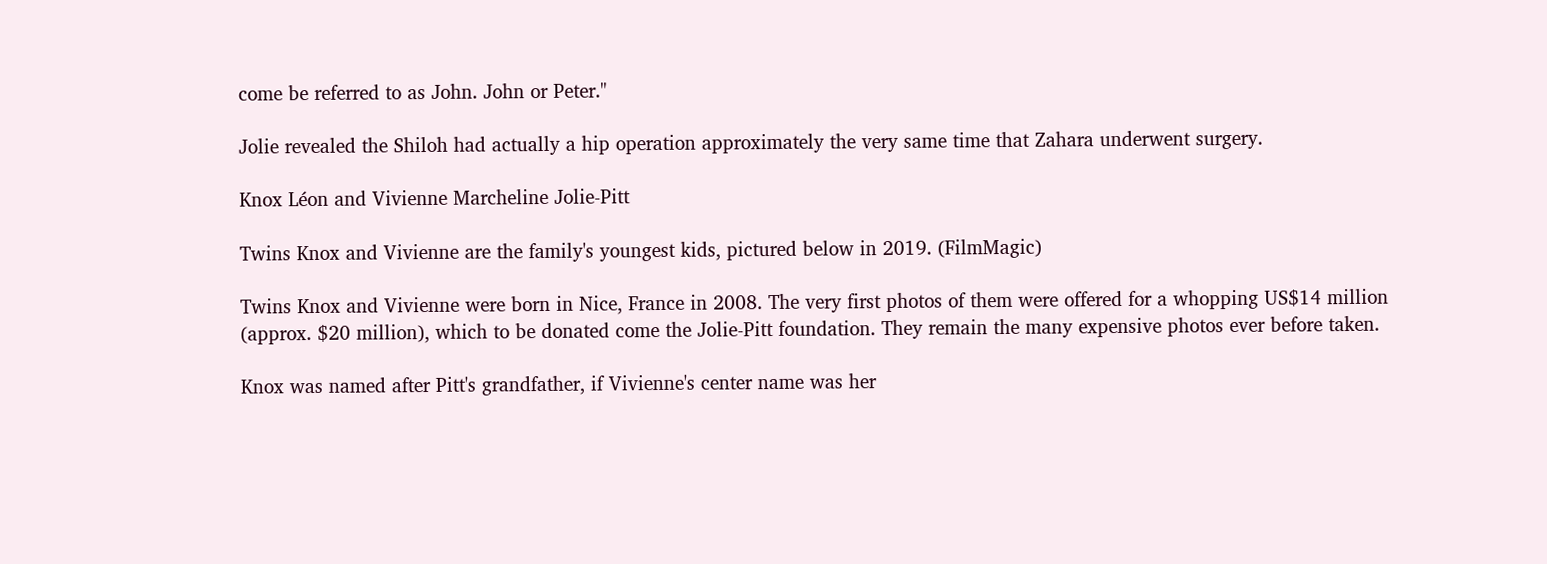come be referred to as John. John or Peter."

Jolie revealed the Shiloh had actually a hip operation approximately the very same time that Zahara underwent surgery.

Knox Léon and Vivienne Marcheline Jolie-Pitt

Twins Knox and Vivienne are the family's youngest kids, pictured below in 2019. (FilmMagic)

Twins Knox and Vivienne were born in Nice, France in 2008. The very first photos of them were offered for a whopping US$14 million (approx. $20 million), which to be donated come the Jolie-Pitt foundation. They remain the many expensive photos ever before taken.

Knox was named after Pitt's grandfather, if Vivienne's center name was her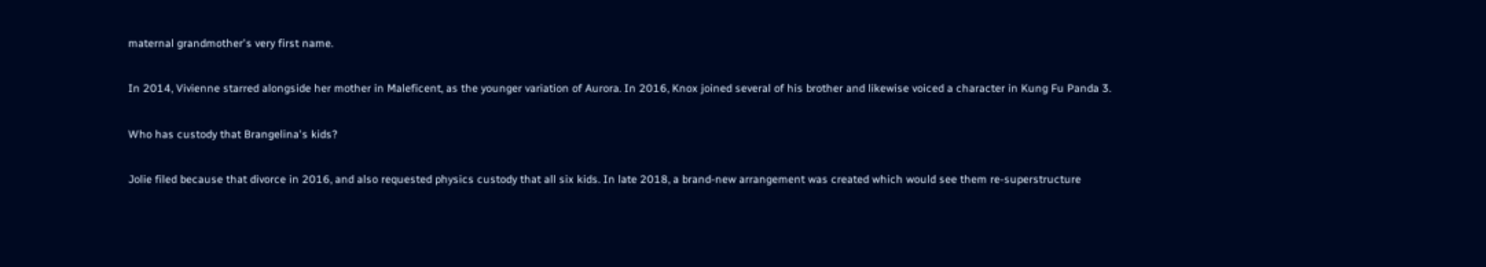maternal grandmother's very first name.

In 2014, Vivienne starred alongside her mother in Maleficent, as the younger variation of Aurora. In 2016, Knox joined several of his brother and likewise voiced a character in Kung Fu Panda 3.

Who has custody that Brangelina's kids?

Jolie filed because that divorce in 2016, and also requested physics custody that all six kids. In late 2018, a brand-new arrangement was created which would see them re-superstructure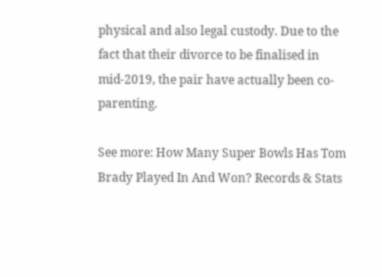physical and also legal custody. Due to the fact that their divorce to be finalised in mid-2019, the pair have actually been co-parenting.

See more: How Many Super Bowls Has Tom Brady Played In And Won? Records & Stats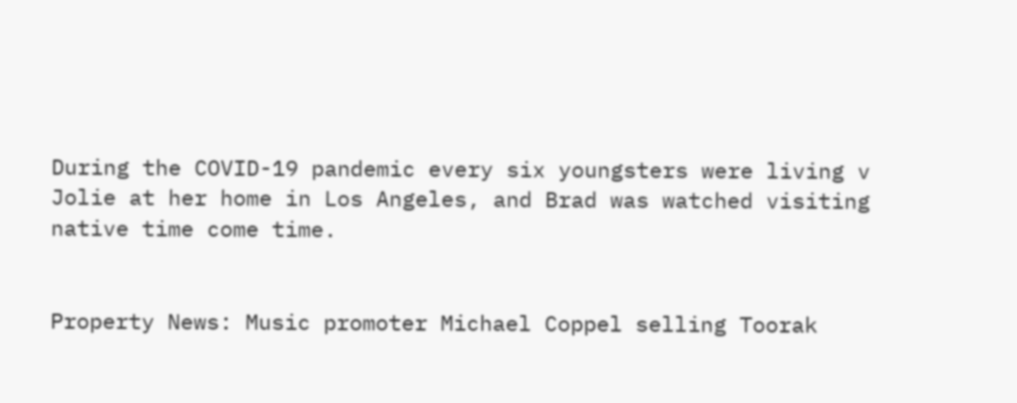During the COVID-19 pandemic every six youngsters were living v Jolie at her home in Los Angeles, and Brad was watched visiting native time come time.


Property News: Music promoter Michael Coppel selling Toorak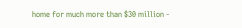home for much more than $30 million -